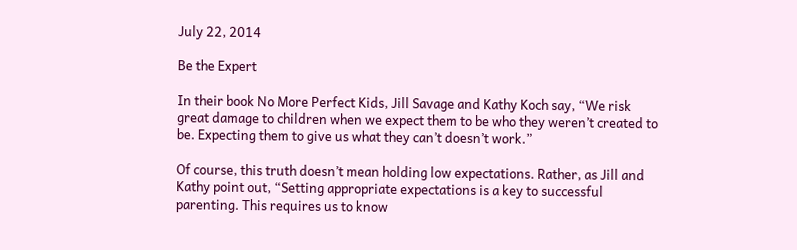July 22, 2014

Be the Expert

In their book No More Perfect Kids, Jill Savage and Kathy Koch say, “We risk great damage to children when we expect them to be who they weren’t created to be. Expecting them to give us what they can’t doesn’t work.”

Of course, this truth doesn’t mean holding low expectations. Rather, as Jill and Kathy point out, “Setting appropriate expectations is a key to successful parenting. This requires us to know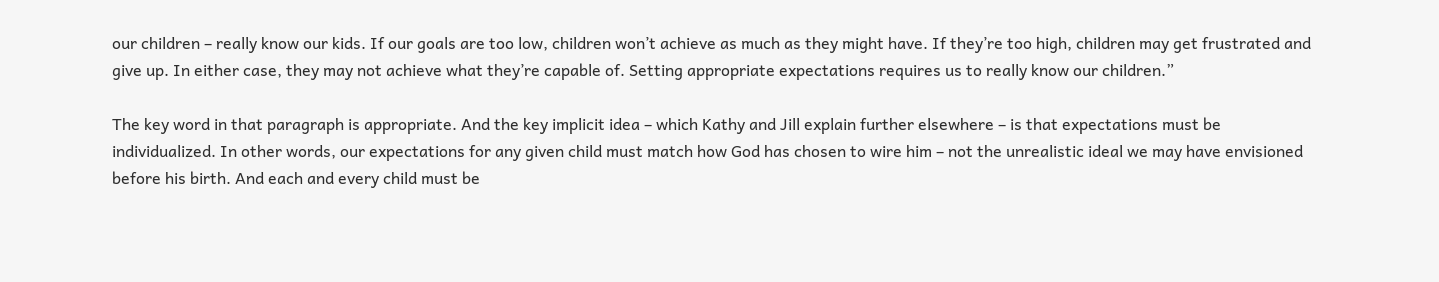our children – really know our kids. If our goals are too low, children won’t achieve as much as they might have. If they’re too high, children may get frustrated and give up. In either case, they may not achieve what they’re capable of. Setting appropriate expectations requires us to really know our children.”

The key word in that paragraph is appropriate. And the key implicit idea – which Kathy and Jill explain further elsewhere – is that expectations must be individualized. In other words, our expectations for any given child must match how God has chosen to wire him – not the unrealistic ideal we may have envisioned before his birth. And each and every child must be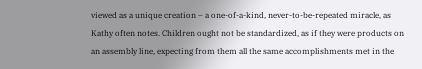viewed as a unique creation – a one-of-a-kind, never-to-be-repeated miracle, as Kathy often notes. Children ought not be standardized, as if they were products on an assembly line, expecting from them all the same accomplishments met in the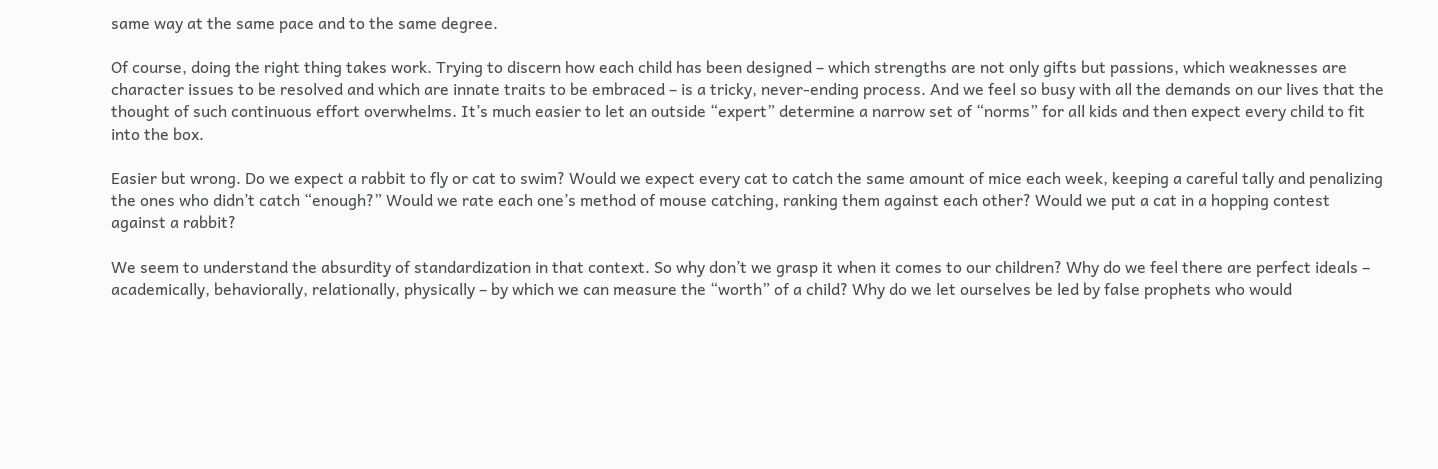same way at the same pace and to the same degree.

Of course, doing the right thing takes work. Trying to discern how each child has been designed – which strengths are not only gifts but passions, which weaknesses are character issues to be resolved and which are innate traits to be embraced – is a tricky, never-ending process. And we feel so busy with all the demands on our lives that the thought of such continuous effort overwhelms. It’s much easier to let an outside “expert” determine a narrow set of “norms” for all kids and then expect every child to fit into the box.

Easier but wrong. Do we expect a rabbit to fly or cat to swim? Would we expect every cat to catch the same amount of mice each week, keeping a careful tally and penalizing the ones who didn’t catch “enough?” Would we rate each one’s method of mouse catching, ranking them against each other? Would we put a cat in a hopping contest against a rabbit?

We seem to understand the absurdity of standardization in that context. So why don’t we grasp it when it comes to our children? Why do we feel there are perfect ideals – academically, behaviorally, relationally, physically – by which we can measure the “worth” of a child? Why do we let ourselves be led by false prophets who would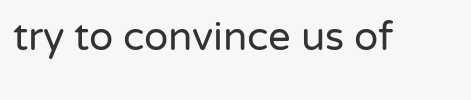try to convince us of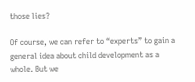those lies?

Of course, we can refer to “experts” to gain a general idea about child development as a whole. But we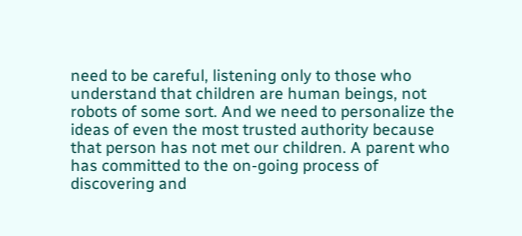need to be careful, listening only to those who understand that children are human beings, not robots of some sort. And we need to personalize the ideas of even the most trusted authority because that person has not met our children. A parent who has committed to the on-going process of discovering and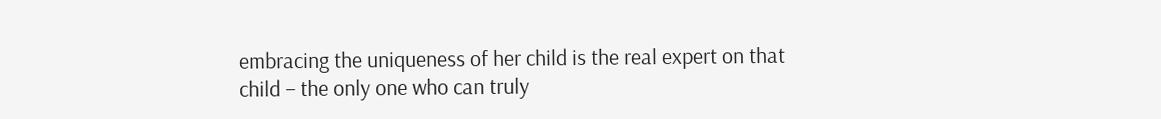embracing the uniqueness of her child is the real expert on that child – the only one who can truly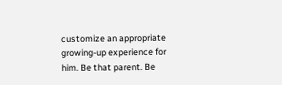customize an appropriate growing-up experience for him. Be that parent. Be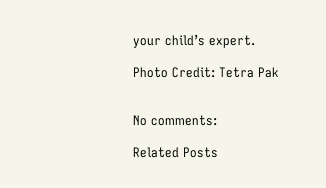your child’s expert.

Photo Credit: Tetra Pak


No comments:

Related Posts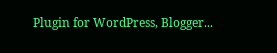Plugin for WordPress, Blogger...